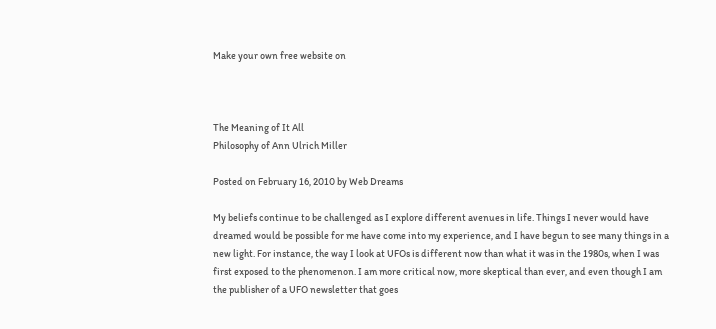Make your own free website on



The Meaning of It All
Philosophy of Ann Ulrich Miller

Posted on February 16, 2010 by Web Dreams

My beliefs continue to be challenged as I explore different avenues in life. Things I never would have dreamed would be possible for me have come into my experience, and I have begun to see many things in a new light. For instance, the way I look at UFOs is different now than what it was in the 1980s, when I was first exposed to the phenomenon. I am more critical now, more skeptical than ever, and even though I am the publisher of a UFO newsletter that goes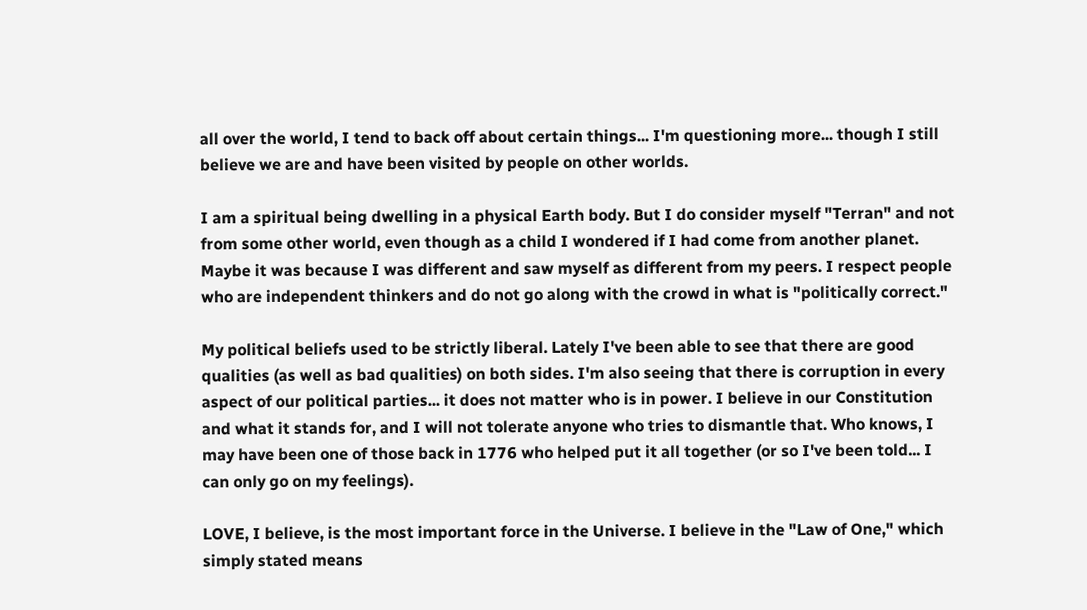all over the world, I tend to back off about certain things... I'm questioning more... though I still believe we are and have been visited by people on other worlds.

I am a spiritual being dwelling in a physical Earth body. But I do consider myself "Terran" and not from some other world, even though as a child I wondered if I had come from another planet. Maybe it was because I was different and saw myself as different from my peers. I respect people who are independent thinkers and do not go along with the crowd in what is "politically correct."

My political beliefs used to be strictly liberal. Lately I've been able to see that there are good qualities (as well as bad qualities) on both sides. I'm also seeing that there is corruption in every aspect of our political parties... it does not matter who is in power. I believe in our Constitution and what it stands for, and I will not tolerate anyone who tries to dismantle that. Who knows, I may have been one of those back in 1776 who helped put it all together (or so I've been told... I can only go on my feelings).

LOVE, I believe, is the most important force in the Universe. I believe in the "Law of One," which simply stated means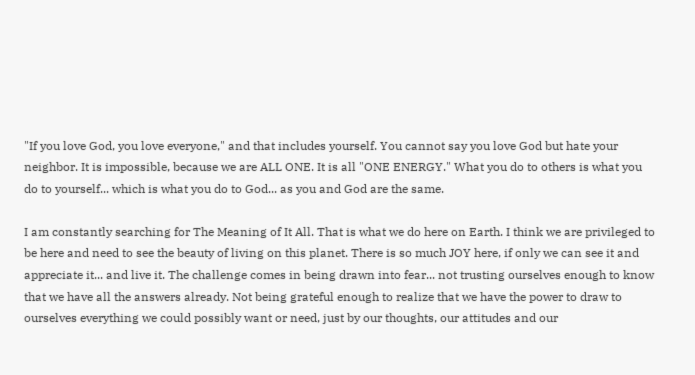"If you love God, you love everyone," and that includes yourself. You cannot say you love God but hate your neighbor. It is impossible, because we are ALL ONE. It is all "ONE ENERGY." What you do to others is what you do to yourself... which is what you do to God... as you and God are the same.

I am constantly searching for The Meaning of It All. That is what we do here on Earth. I think we are privileged to be here and need to see the beauty of living on this planet. There is so much JOY here, if only we can see it and appreciate it... and live it. The challenge comes in being drawn into fear... not trusting ourselves enough to know that we have all the answers already. Not being grateful enough to realize that we have the power to draw to ourselves everything we could possibly want or need, just by our thoughts, our attitudes and our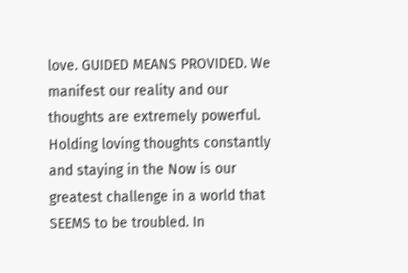love. GUIDED MEANS PROVIDED. We manifest our reality and our thoughts are extremely powerful. Holding loving thoughts constantly and staying in the Now is our greatest challenge in a world that SEEMS to be troubled. In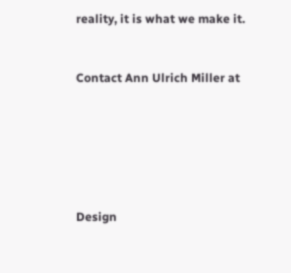reality, it is what we make it.


Contact Ann Ulrich Miller at






Design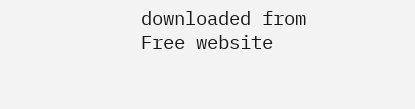downloaded from Free website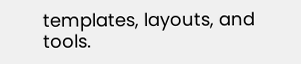templates, layouts, and tools.